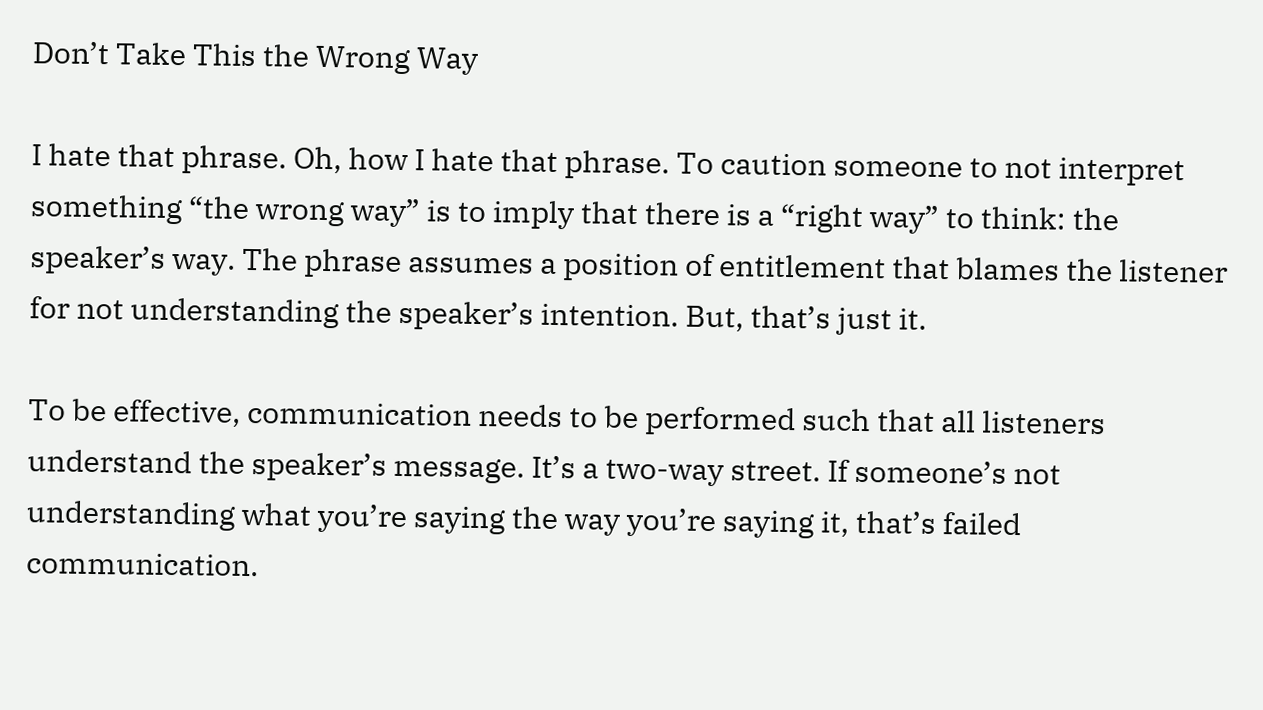Don’t Take This the Wrong Way

I hate that phrase. Oh, how I hate that phrase. To caution someone to not interpret something “the wrong way” is to imply that there is a “right way” to think: the speaker’s way. The phrase assumes a position of entitlement that blames the listener for not understanding the speaker’s intention. But, that’s just it.

To be effective, communication needs to be performed such that all listeners understand the speaker’s message. It’s a two-way street. If someone’s not understanding what you’re saying the way you’re saying it, that’s failed communication.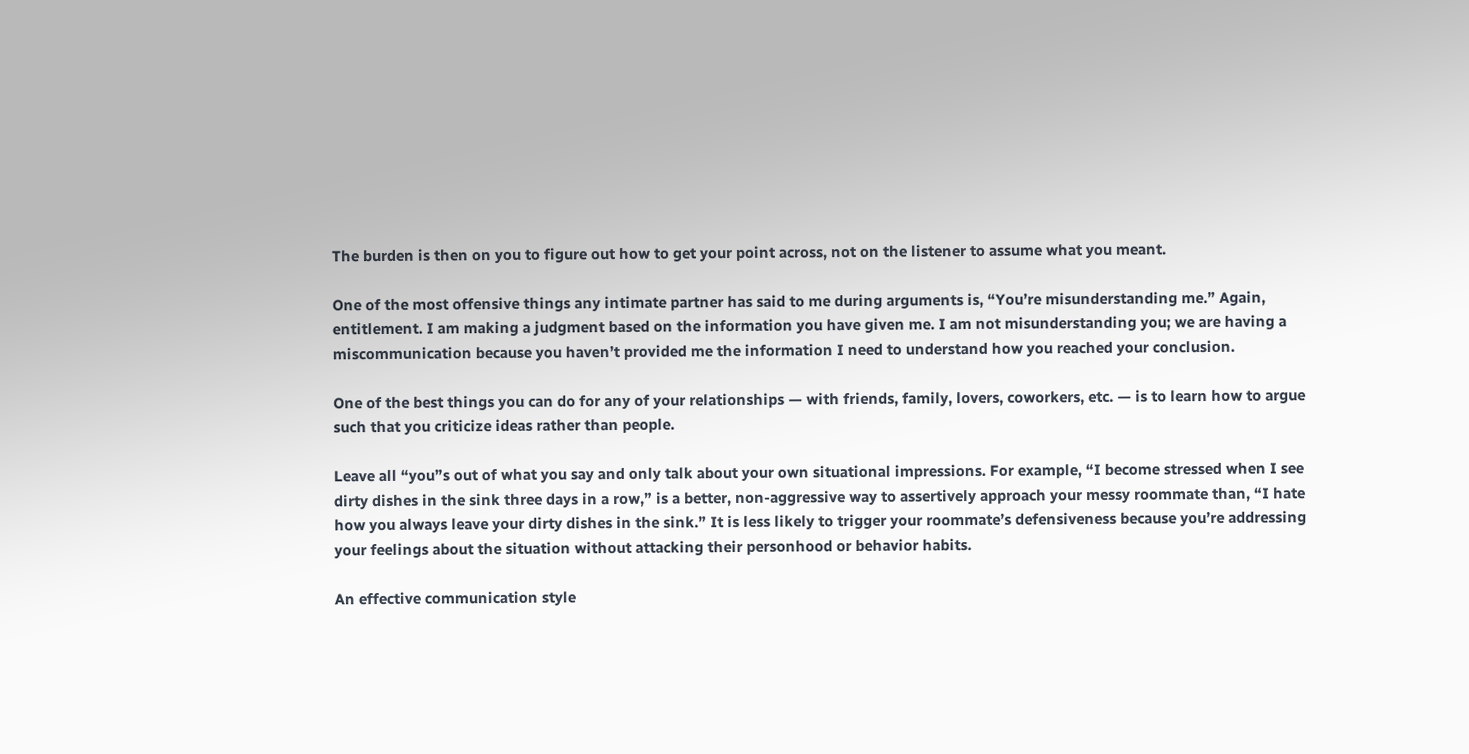The burden is then on you to figure out how to get your point across, not on the listener to assume what you meant.

One of the most offensive things any intimate partner has said to me during arguments is, “You’re misunderstanding me.” Again, entitlement. I am making a judgment based on the information you have given me. I am not misunderstanding you; we are having a miscommunication because you haven’t provided me the information I need to understand how you reached your conclusion.

One of the best things you can do for any of your relationships — with friends, family, lovers, coworkers, etc. — is to learn how to argue such that you criticize ideas rather than people.

Leave all “you”s out of what you say and only talk about your own situational impressions. For example, “I become stressed when I see dirty dishes in the sink three days in a row,” is a better, non-aggressive way to assertively approach your messy roommate than, “I hate how you always leave your dirty dishes in the sink.” It is less likely to trigger your roommate’s defensiveness because you’re addressing your feelings about the situation without attacking their personhood or behavior habits.

An effective communication style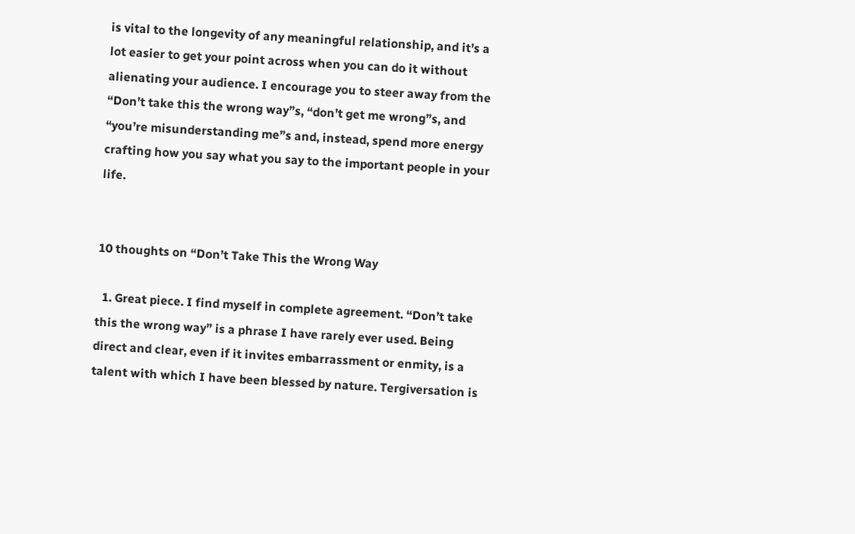is vital to the longevity of any meaningful relationship, and it’s a lot easier to get your point across when you can do it without alienating your audience. I encourage you to steer away from the “Don’t take this the wrong way”s, “don’t get me wrong”s, and “you’re misunderstanding me”s and, instead, spend more energy crafting how you say what you say to the important people in your life.


10 thoughts on “Don’t Take This the Wrong Way

  1. Great piece. I find myself in complete agreement. “Don’t take this the wrong way” is a phrase I have rarely ever used. Being direct and clear, even if it invites embarrassment or enmity, is a talent with which I have been blessed by nature. Tergiversation is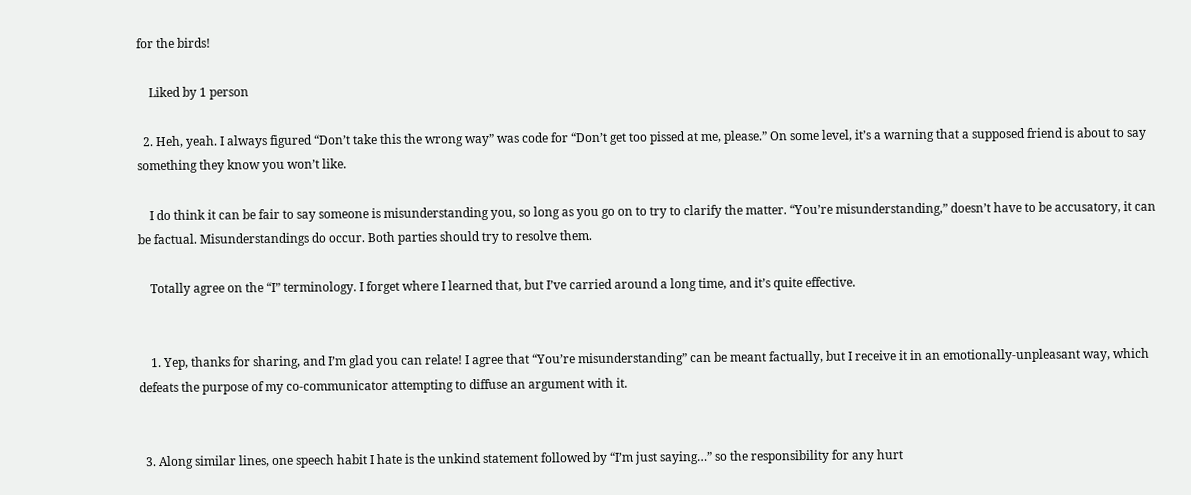for the birds!

    Liked by 1 person

  2. Heh, yeah. I always figured “Don’t take this the wrong way” was code for “Don’t get too pissed at me, please.” On some level, it’s a warning that a supposed friend is about to say something they know you won’t like.

    I do think it can be fair to say someone is misunderstanding you, so long as you go on to try to clarify the matter. “You’re misunderstanding,” doesn’t have to be accusatory, it can be factual. Misunderstandings do occur. Both parties should try to resolve them.

    Totally agree on the “I” terminology. I forget where I learned that, but I’ve carried around a long time, and it’s quite effective.


    1. Yep, thanks for sharing, and I’m glad you can relate! I agree that “You’re misunderstanding” can be meant factually, but I receive it in an emotionally-unpleasant way, which defeats the purpose of my co-communicator attempting to diffuse an argument with it.


  3. Along similar lines, one speech habit I hate is the unkind statement followed by “I’m just saying…” so the responsibility for any hurt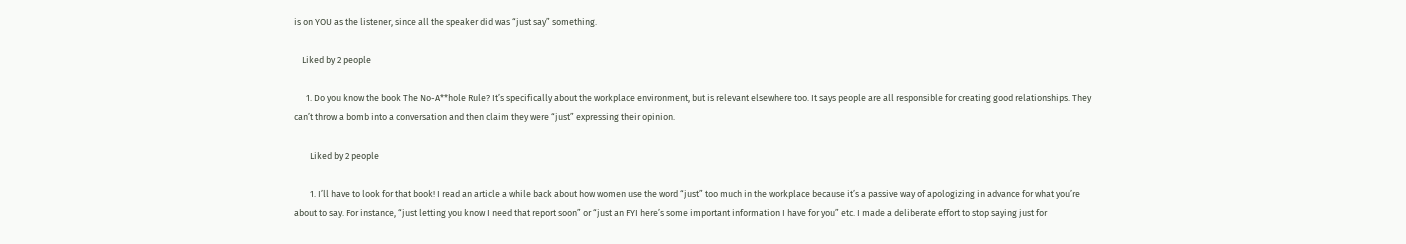is on YOU as the listener, since all the speaker did was “just say” something.

    Liked by 2 people

      1. Do you know the book The No-A**hole Rule? It’s specifically about the workplace environment, but is relevant elsewhere too. It says people are all responsible for creating good relationships. They can’t throw a bomb into a conversation and then claim they were “just” expressing their opinion.

        Liked by 2 people

        1. I’ll have to look for that book! I read an article a while back about how women use the word “just” too much in the workplace because it’s a passive way of apologizing in advance for what you’re about to say. For instance, “just letting you know I need that report soon” or “just an FYI here’s some important information I have for you” etc. I made a deliberate effort to stop saying just for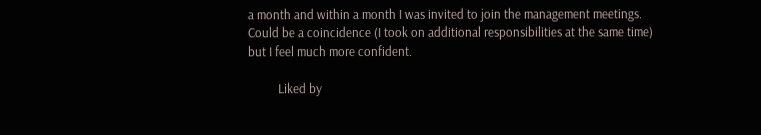a month and within a month I was invited to join the management meetings. Could be a coincidence (I took on additional responsibilities at the same time) but I feel much more confident.

          Liked by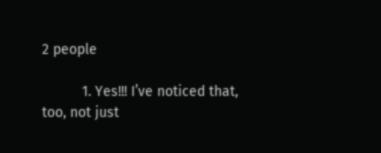2 people

          1. Yes!!! I’ve noticed that, too, not just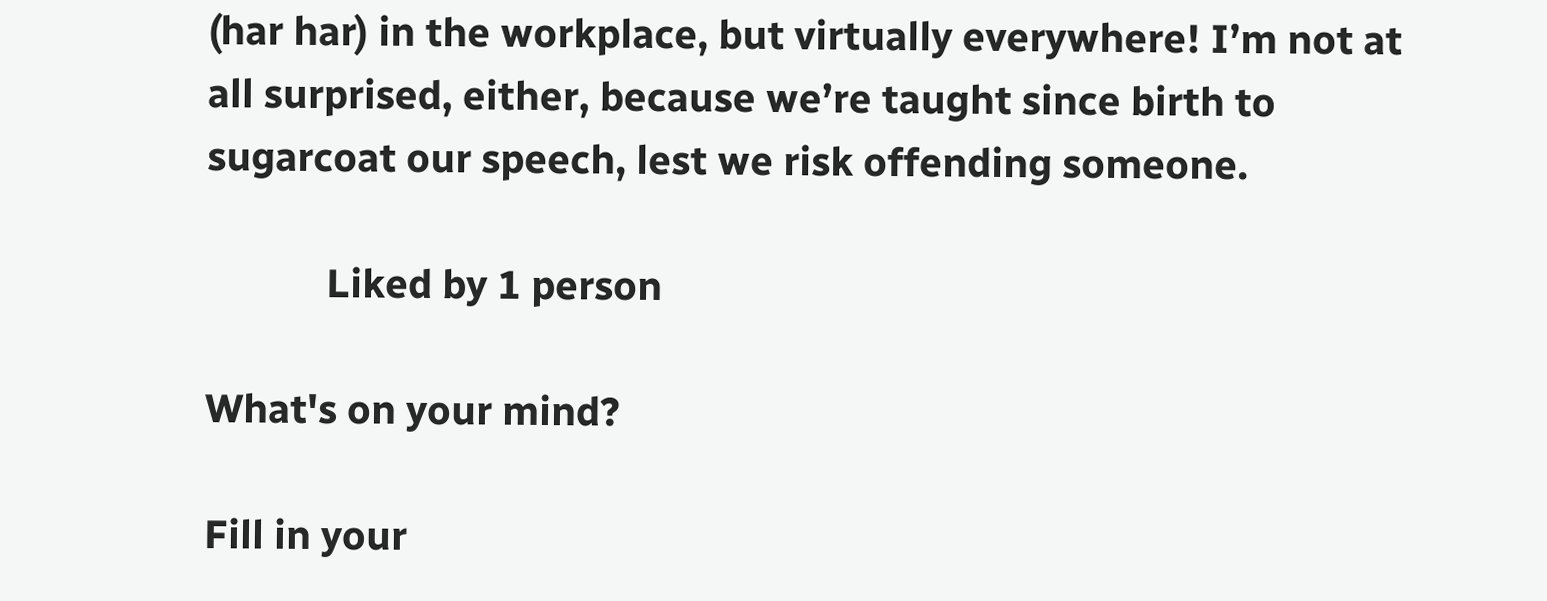(har har) in the workplace, but virtually everywhere! I’m not at all surprised, either, because we’re taught since birth to sugarcoat our speech, lest we risk offending someone.

            Liked by 1 person

What's on your mind?

Fill in your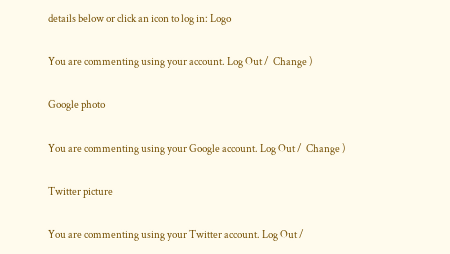details below or click an icon to log in: Logo

You are commenting using your account. Log Out /  Change )

Google photo

You are commenting using your Google account. Log Out /  Change )

Twitter picture

You are commenting using your Twitter account. Log Out /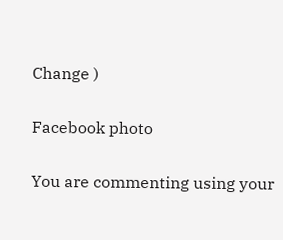Change )

Facebook photo

You are commenting using your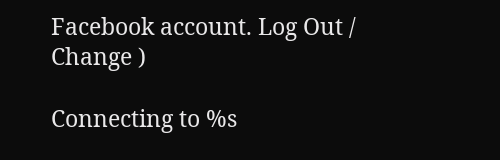Facebook account. Log Out /  Change )

Connecting to %s